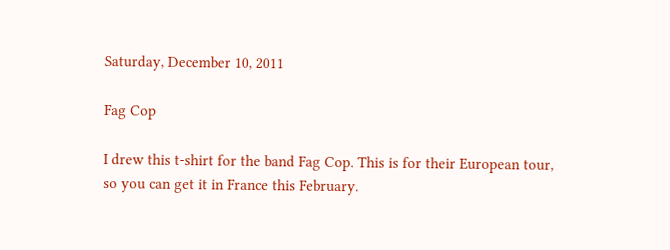Saturday, December 10, 2011

Fag Cop

I drew this t-shirt for the band Fag Cop. This is for their European tour, so you can get it in France this February.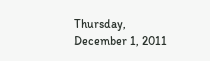Thursday, December 1, 2011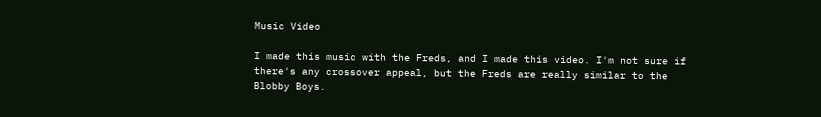Music Video

I made this music with the Freds, and I made this video. I'm not sure if there's any crossover appeal, but the Freds are really similar to the Blobby Boys.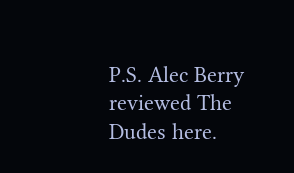P.S. Alec Berry reviewed The Dudes here.